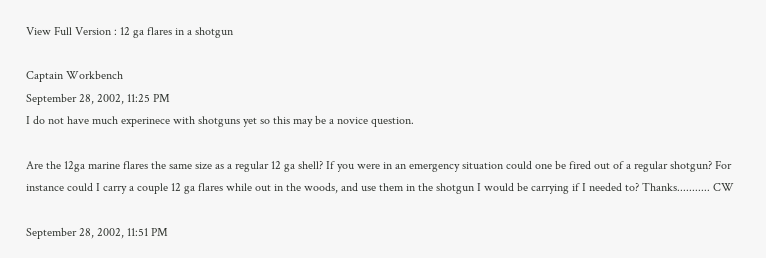View Full Version : 12 ga flares in a shotgun

Captain Workbench
September 28, 2002, 11:25 PM
I do not have much experinece with shotguns yet so this may be a novice question.

Are the 12ga marine flares the same size as a regular 12 ga shell? If you were in an emergency situation could one be fired out of a regular shotgun? For instance could I carry a couple 12 ga flares while out in the woods, and use them in the shotgun I would be carrying if I needed to? Thanks........... CW

September 28, 2002, 11:51 PM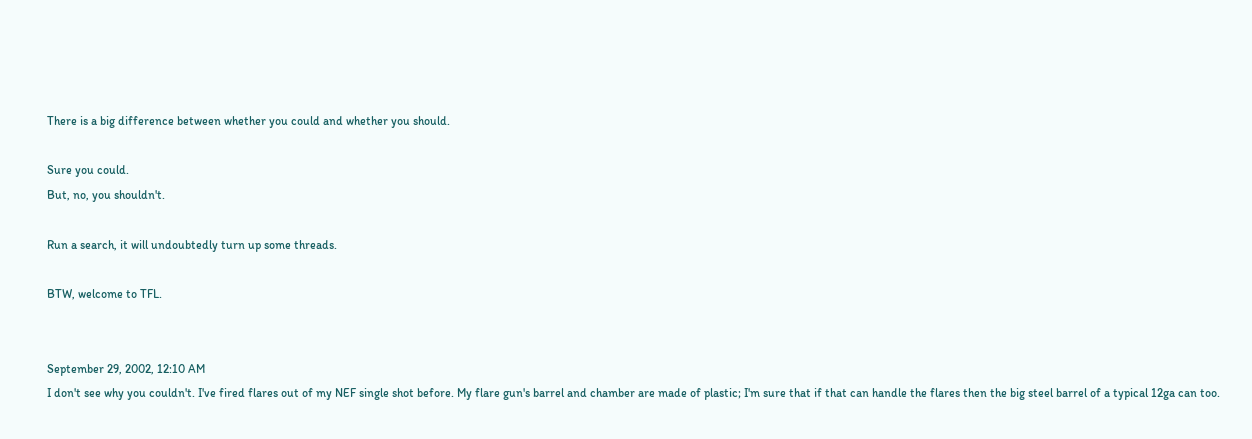There is a big difference between whether you could and whether you should.

Sure you could.
But, no, you shouldn't.

Run a search, it will undoubtedly turn up some threads.

BTW, welcome to TFL.


September 29, 2002, 12:10 AM
I don't see why you couldn't. I've fired flares out of my NEF single shot before. My flare gun's barrel and chamber are made of plastic; I'm sure that if that can handle the flares then the big steel barrel of a typical 12ga can too.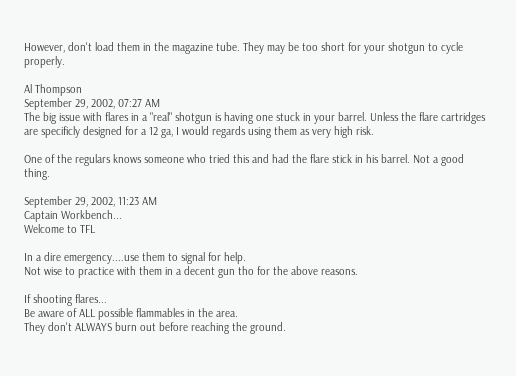However, don't load them in the magazine tube. They may be too short for your shotgun to cycle properly.

Al Thompson
September 29, 2002, 07:27 AM
The big issue with flares in a "real" shotgun is having one stuck in your barrel. Unless the flare cartridges are specificly designed for a 12 ga, I would regards using them as very high risk.

One of the regulars knows someone who tried this and had the flare stick in his barrel. Not a good thing.

September 29, 2002, 11:23 AM
Captain Workbench...
Welcome to TFL

In a dire emergency....use them to signal for help.
Not wise to practice with them in a decent gun tho for the above reasons.

If shooting flares...
Be aware of ALL possible flammables in the area.
They don't ALWAYS burn out before reaching the ground.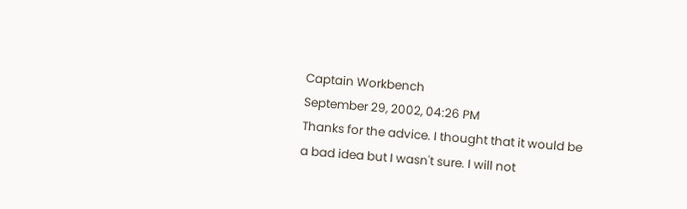Captain Workbench
September 29, 2002, 04:26 PM
Thanks for the advice. I thought that it would be a bad idea but I wasn't sure. I will not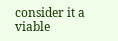consider it a viable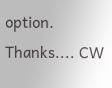option. Thanks.... CW